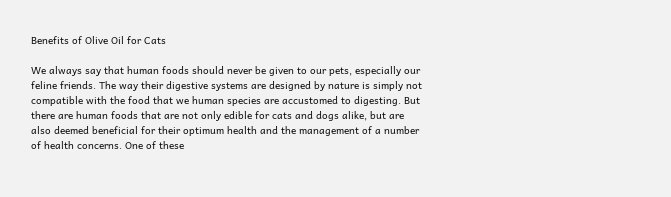Benefits of Olive Oil for Cats

We always say that human foods should never be given to our pets, especially our feline friends. The way their digestive systems are designed by nature is simply not compatible with the food that we human species are accustomed to digesting. But there are human foods that are not only edible for cats and dogs alike, but are also deemed beneficial for their optimum health and the management of a number of health concerns. One of these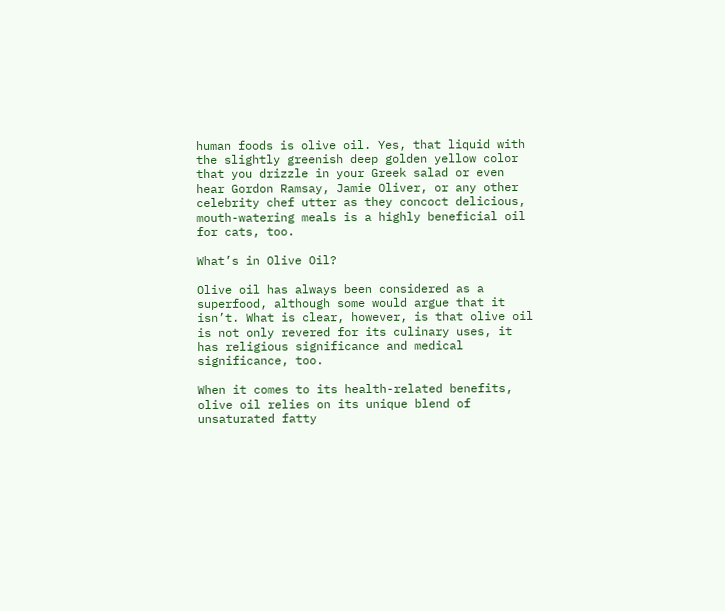human foods is olive oil. Yes, that liquid with the slightly greenish deep golden yellow color that you drizzle in your Greek salad or even hear Gordon Ramsay, Jamie Oliver, or any other celebrity chef utter as they concoct delicious, mouth-watering meals is a highly beneficial oil for cats, too.

What’s in Olive Oil?

Olive oil has always been considered as a superfood, although some would argue that it isn’t. What is clear, however, is that olive oil is not only revered for its culinary uses, it has religious significance and medical significance, too.

When it comes to its health-related benefits, olive oil relies on its unique blend of unsaturated fatty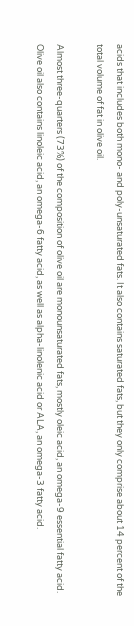acids that includes both mono- and poly-unsaturated fats. It also contains saturated fats, but they only comprise about 14 percent of the total volume of fat in olive oil.

Almost three-quarters (73%) of the composition of olive oil are monounsaturated fats, mostly oleic acid, an omega-9 essential fatty acid. Olive oil also contains linoleic acid, an omega-6 fatty acid, as well as alpha-linolenic acid or ALA, an omega-3 fatty acid.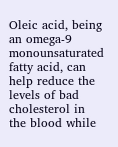Oleic acid, being an omega-9 monounsaturated fatty acid, can help reduce the levels of bad cholesterol in the blood while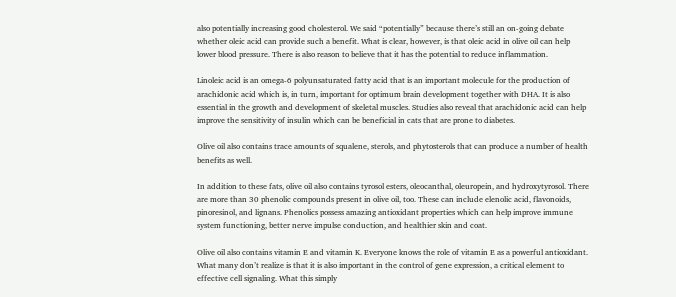also potentially increasing good cholesterol. We said “potentially” because there’s still an on-going debate whether oleic acid can provide such a benefit. What is clear, however, is that oleic acid in olive oil can help lower blood pressure. There is also reason to believe that it has the potential to reduce inflammation.

Linoleic acid is an omega-6 polyunsaturated fatty acid that is an important molecule for the production of arachidonic acid which is, in turn, important for optimum brain development together with DHA. It is also essential in the growth and development of skeletal muscles. Studies also reveal that arachidonic acid can help improve the sensitivity of insulin which can be beneficial in cats that are prone to diabetes.

Olive oil also contains trace amounts of squalene, sterols, and phytosterols that can produce a number of health benefits as well.

In addition to these fats, olive oil also contains tyrosol esters, oleocanthal, oleuropein, and hydroxytyrosol. There are more than 30 phenolic compounds present in olive oil, too. These can include elenolic acid, flavonoids, pinoresinol, and lignans. Phenolics possess amazing antioxidant properties which can help improve immune system functioning, better nerve impulse conduction, and healthier skin and coat.

Olive oil also contains vitamin E and vitamin K. Everyone knows the role of vitamin E as a powerful antioxidant. What many don’t realize is that it is also important in the control of gene expression, a critical element to effective cell signaling. What this simply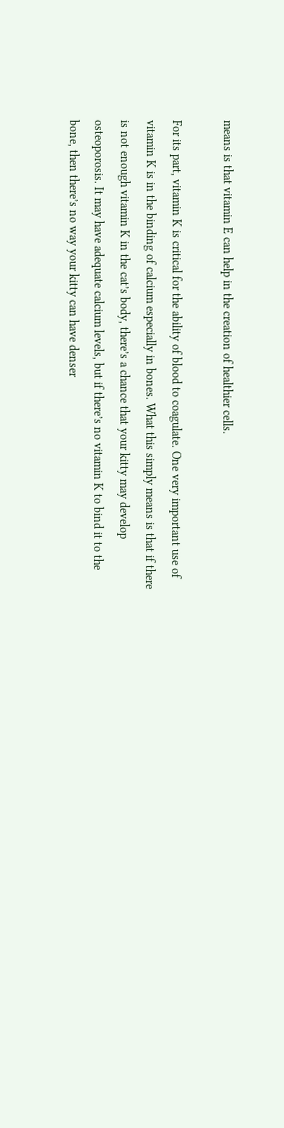means is that vitamin E can help in the creation of healthier cells.

For its part, vitamin K is critical for the ability of blood to coagulate. One very important use of vitamin K is in the binding of calcium especially in bones. What this simply means is that if there is not enough vitamin K in the cat’s body, there’s a chance that your kitty may develop osteoporosis. It may have adequate calcium levels, but if there’s no vitamin K to bind it to the bone, then there’s no way your kitty can have denser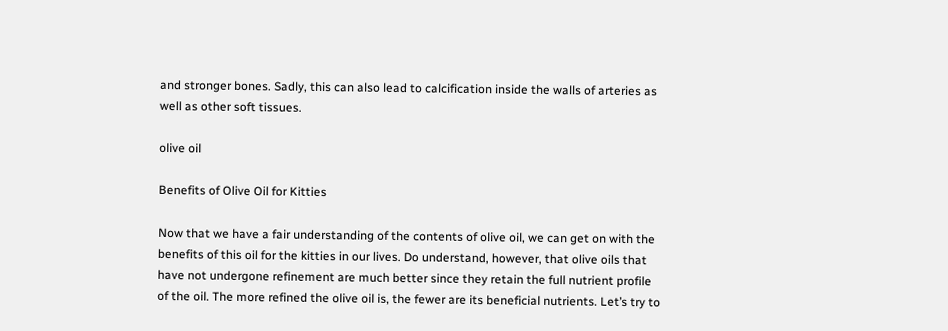and stronger bones. Sadly, this can also lead to calcification inside the walls of arteries as well as other soft tissues.

olive oil

Benefits of Olive Oil for Kitties

Now that we have a fair understanding of the contents of olive oil, we can get on with the benefits of this oil for the kitties in our lives. Do understand, however, that olive oils that have not undergone refinement are much better since they retain the full nutrient profile of the oil. The more refined the olive oil is, the fewer are its beneficial nutrients. Let’s try to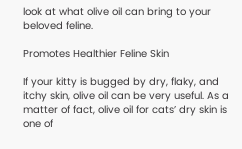look at what olive oil can bring to your beloved feline.

Promotes Healthier Feline Skin

If your kitty is bugged by dry, flaky, and itchy skin, olive oil can be very useful. As a matter of fact, olive oil for cats’ dry skin is one of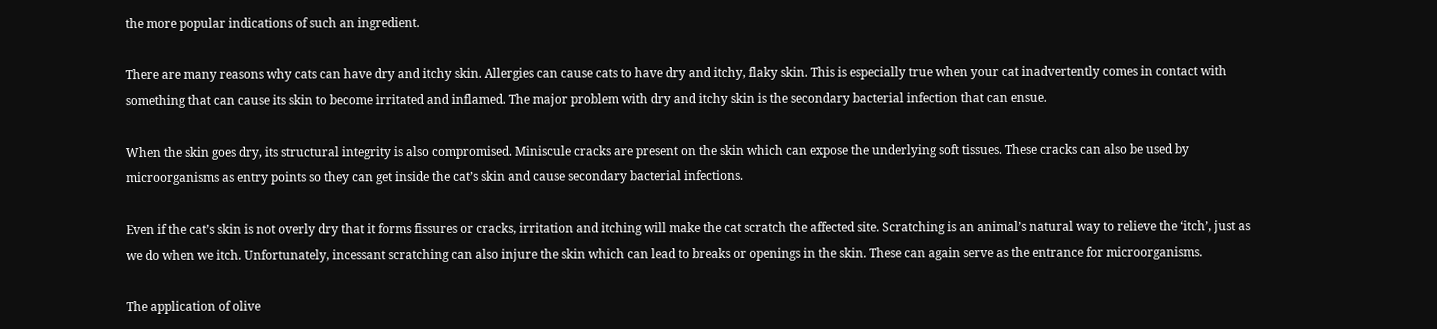the more popular indications of such an ingredient.

There are many reasons why cats can have dry and itchy skin. Allergies can cause cats to have dry and itchy, flaky skin. This is especially true when your cat inadvertently comes in contact with something that can cause its skin to become irritated and inflamed. The major problem with dry and itchy skin is the secondary bacterial infection that can ensue.

When the skin goes dry, its structural integrity is also compromised. Miniscule cracks are present on the skin which can expose the underlying soft tissues. These cracks can also be used by microorganisms as entry points so they can get inside the cat’s skin and cause secondary bacterial infections.

Even if the cat’s skin is not overly dry that it forms fissures or cracks, irritation and itching will make the cat scratch the affected site. Scratching is an animal’s natural way to relieve the ‘itch’, just as we do when we itch. Unfortunately, incessant scratching can also injure the skin which can lead to breaks or openings in the skin. These can again serve as the entrance for microorganisms.

The application of olive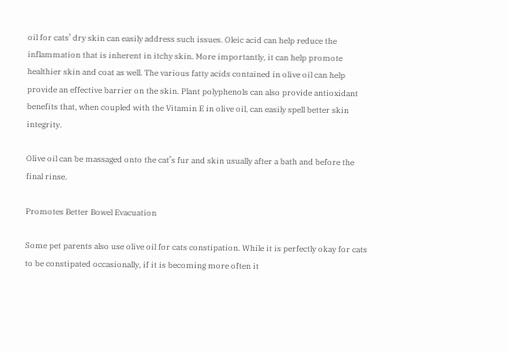oil for cats’ dry skin can easily address such issues. Oleic acid can help reduce the inflammation that is inherent in itchy skin. More importantly, it can help promote healthier skin and coat as well. The various fatty acids contained in olive oil can help provide an effective barrier on the skin. Plant polyphenols can also provide antioxidant benefits that, when coupled with the Vitamin E in olive oil, can easily spell better skin integrity.

Olive oil can be massaged onto the cat’s fur and skin usually after a bath and before the final rinse.

Promotes Better Bowel Evacuation

Some pet parents also use olive oil for cats constipation. While it is perfectly okay for cats to be constipated occasionally, if it is becoming more often it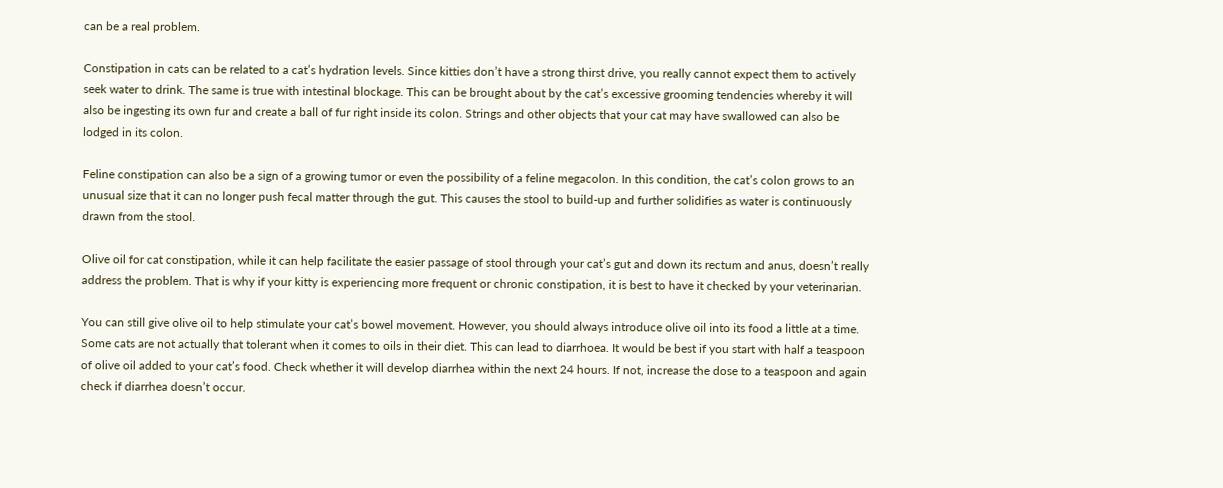can be a real problem.

Constipation in cats can be related to a cat’s hydration levels. Since kitties don’t have a strong thirst drive, you really cannot expect them to actively seek water to drink. The same is true with intestinal blockage. This can be brought about by the cat’s excessive grooming tendencies whereby it will also be ingesting its own fur and create a ball of fur right inside its colon. Strings and other objects that your cat may have swallowed can also be lodged in its colon.

Feline constipation can also be a sign of a growing tumor or even the possibility of a feline megacolon. In this condition, the cat’s colon grows to an unusual size that it can no longer push fecal matter through the gut. This causes the stool to build-up and further solidifies as water is continuously drawn from the stool.

Olive oil for cat constipation, while it can help facilitate the easier passage of stool through your cat’s gut and down its rectum and anus, doesn’t really address the problem. That is why if your kitty is experiencing more frequent or chronic constipation, it is best to have it checked by your veterinarian.

You can still give olive oil to help stimulate your cat’s bowel movement. However, you should always introduce olive oil into its food a little at a time. Some cats are not actually that tolerant when it comes to oils in their diet. This can lead to diarrhoea. It would be best if you start with half a teaspoon of olive oil added to your cat’s food. Check whether it will develop diarrhea within the next 24 hours. If not, increase the dose to a teaspoon and again check if diarrhea doesn’t occur.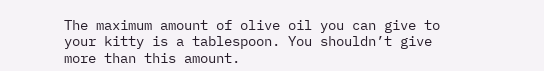The maximum amount of olive oil you can give to your kitty is a tablespoon. You shouldn’t give more than this amount.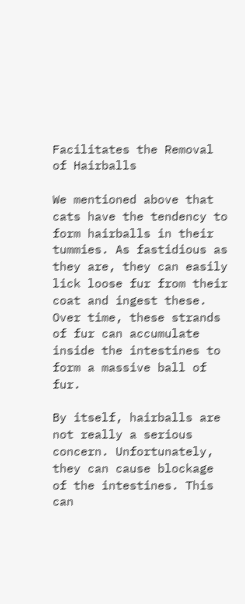Facilitates the Removal of Hairballs

We mentioned above that cats have the tendency to form hairballs in their tummies. As fastidious as they are, they can easily lick loose fur from their coat and ingest these. Over time, these strands of fur can accumulate inside the intestines to form a massive ball of fur.

By itself, hairballs are not really a serious concern. Unfortunately, they can cause blockage of the intestines. This can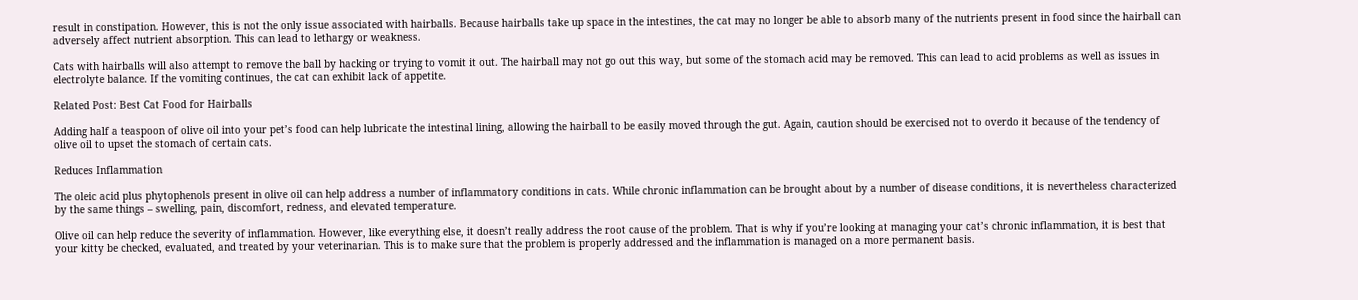result in constipation. However, this is not the only issue associated with hairballs. Because hairballs take up space in the intestines, the cat may no longer be able to absorb many of the nutrients present in food since the hairball can adversely affect nutrient absorption. This can lead to lethargy or weakness.

Cats with hairballs will also attempt to remove the ball by hacking or trying to vomit it out. The hairball may not go out this way, but some of the stomach acid may be removed. This can lead to acid problems as well as issues in electrolyte balance. If the vomiting continues, the cat can exhibit lack of appetite.

Related Post: Best Cat Food for Hairballs

Adding half a teaspoon of olive oil into your pet’s food can help lubricate the intestinal lining, allowing the hairball to be easily moved through the gut. Again, caution should be exercised not to overdo it because of the tendency of olive oil to upset the stomach of certain cats.

Reduces Inflammation

The oleic acid plus phytophenols present in olive oil can help address a number of inflammatory conditions in cats. While chronic inflammation can be brought about by a number of disease conditions, it is nevertheless characterized by the same things – swelling, pain, discomfort, redness, and elevated temperature.

Olive oil can help reduce the severity of inflammation. However, like everything else, it doesn’t really address the root cause of the problem. That is why if you’re looking at managing your cat’s chronic inflammation, it is best that your kitty be checked, evaluated, and treated by your veterinarian. This is to make sure that the problem is properly addressed and the inflammation is managed on a more permanent basis.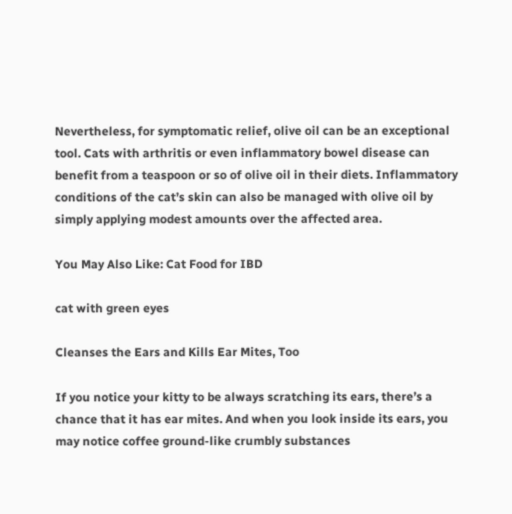Nevertheless, for symptomatic relief, olive oil can be an exceptional tool. Cats with arthritis or even inflammatory bowel disease can benefit from a teaspoon or so of olive oil in their diets. Inflammatory conditions of the cat’s skin can also be managed with olive oil by simply applying modest amounts over the affected area.

You May Also Like: Cat Food for IBD

cat with green eyes

Cleanses the Ears and Kills Ear Mites, Too

If you notice your kitty to be always scratching its ears, there’s a chance that it has ear mites. And when you look inside its ears, you may notice coffee ground-like crumbly substances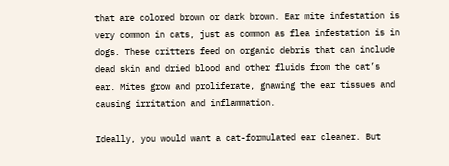that are colored brown or dark brown. Ear mite infestation is very common in cats, just as common as flea infestation is in dogs. These critters feed on organic debris that can include dead skin and dried blood and other fluids from the cat’s ear. Mites grow and proliferate, gnawing the ear tissues and causing irritation and inflammation.

Ideally, you would want a cat-formulated ear cleaner. But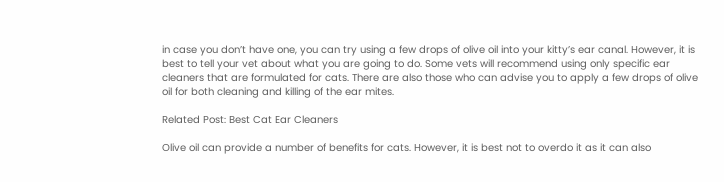in case you don’t have one, you can try using a few drops of olive oil into your kitty’s ear canal. However, it is best to tell your vet about what you are going to do. Some vets will recommend using only specific ear cleaners that are formulated for cats. There are also those who can advise you to apply a few drops of olive oil for both cleaning and killing of the ear mites.

Related Post: Best Cat Ear Cleaners

Olive oil can provide a number of benefits for cats. However, it is best not to overdo it as it can also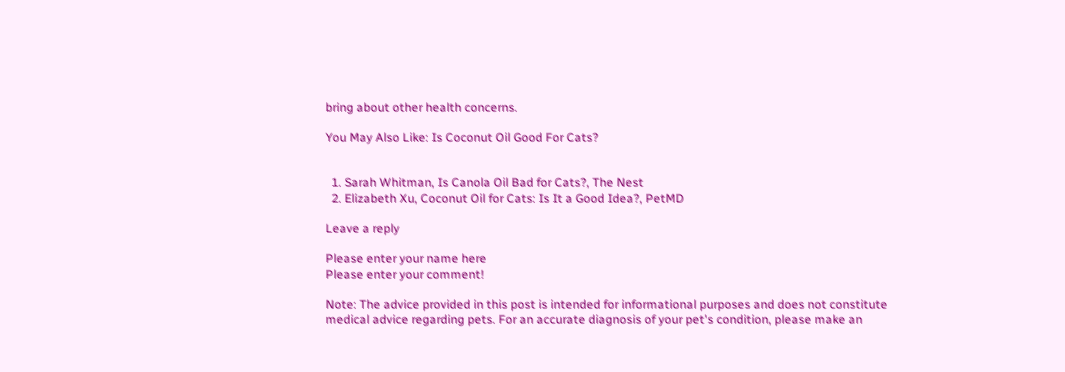bring about other health concerns.

You May Also Like: Is Coconut Oil Good For Cats?


  1. Sarah Whitman, Is Canola Oil Bad for Cats?, The Nest
  2. Elizabeth Xu, Coconut Oil for Cats: Is It a Good Idea?, PetMD

Leave a reply

Please enter your name here
Please enter your comment!

Note: The advice provided in this post is intended for informational purposes and does not constitute medical advice regarding pets. For an accurate diagnosis of your pet's condition, please make an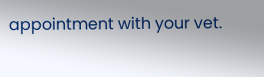appointment with your vet.